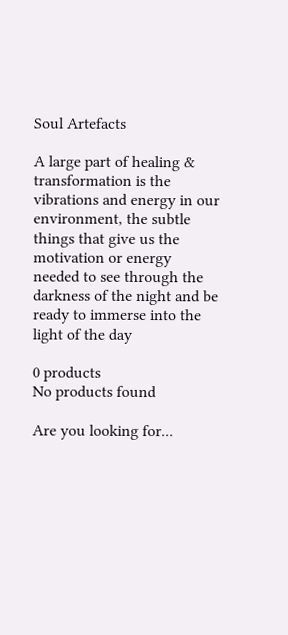Soul Artefacts

A large part of healing & transformation is the vibrations and energy in our environment, the subtle things that give us the motivation or energy needed to see through the darkness of the night and be ready to immerse into the light of the day

0 products
No products found

Are you looking for...